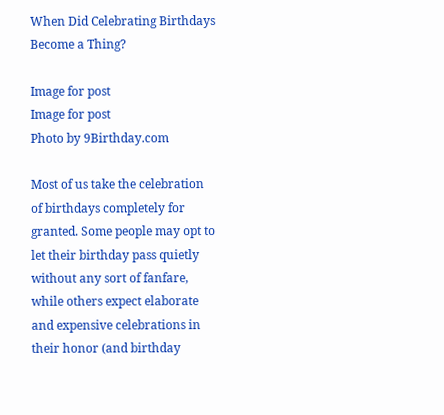When Did Celebrating Birthdays Become a Thing?

Image for post
Image for post
Photo by 9Birthday.com

Most of us take the celebration of birthdays completely for granted. Some people may opt to let their birthday pass quietly without any sort of fanfare, while others expect elaborate and expensive celebrations in their honor (and birthday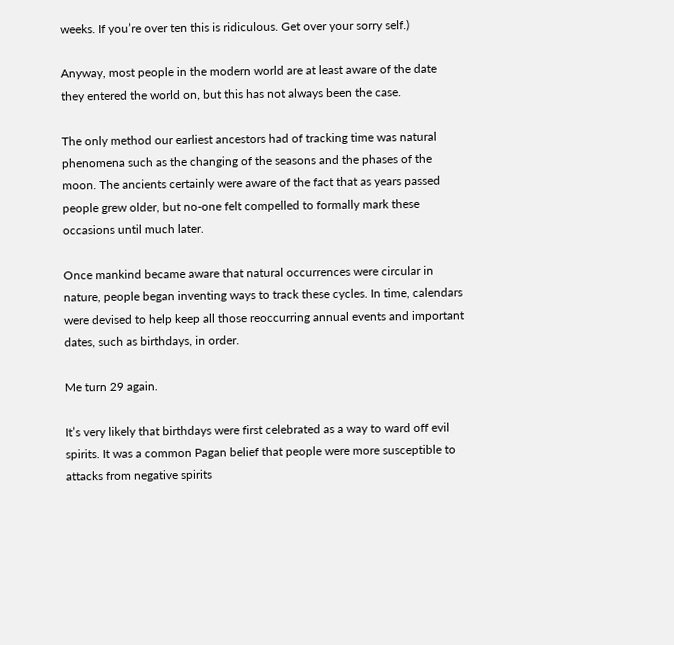weeks. If you’re over ten this is ridiculous. Get over your sorry self.)

Anyway, most people in the modern world are at least aware of the date they entered the world on, but this has not always been the case.

The only method our earliest ancestors had of tracking time was natural phenomena such as the changing of the seasons and the phases of the moon. The ancients certainly were aware of the fact that as years passed people grew older, but no-one felt compelled to formally mark these occasions until much later.

Once mankind became aware that natural occurrences were circular in nature, people began inventing ways to track these cycles. In time, calendars were devised to help keep all those reoccurring annual events and important dates, such as birthdays, in order.

Me turn 29 again.

It’s very likely that birthdays were first celebrated as a way to ward off evil spirits. It was a common Pagan belief that people were more susceptible to attacks from negative spirits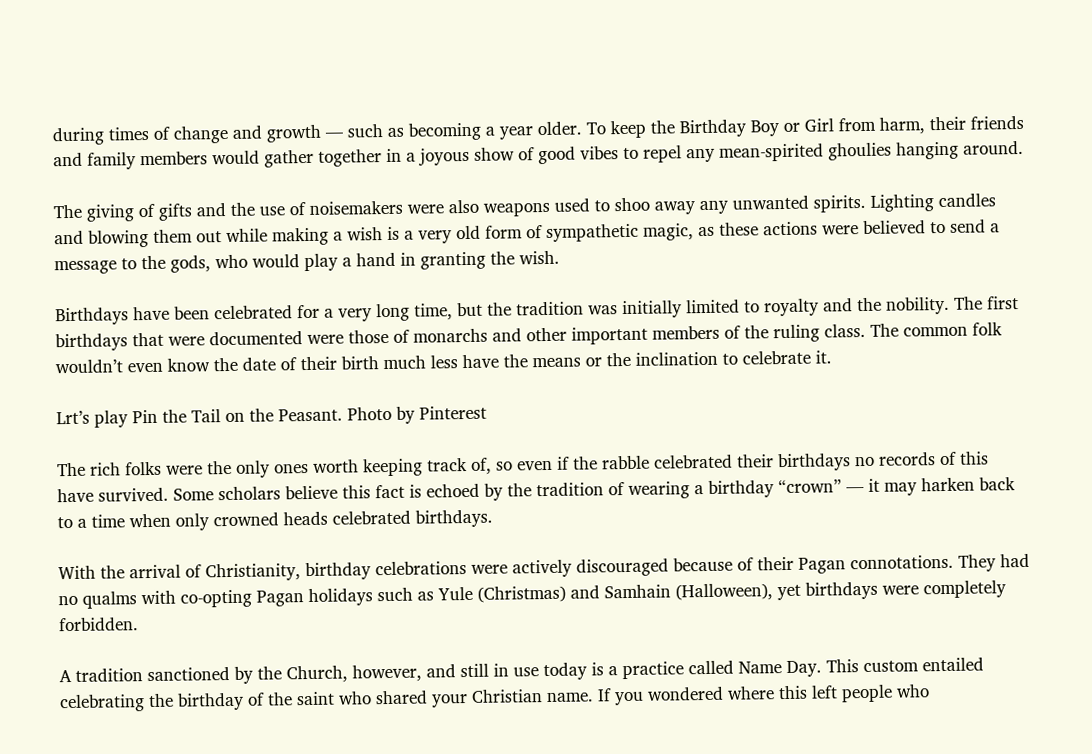during times of change and growth — such as becoming a year older. To keep the Birthday Boy or Girl from harm, their friends and family members would gather together in a joyous show of good vibes to repel any mean-spirited ghoulies hanging around.

The giving of gifts and the use of noisemakers were also weapons used to shoo away any unwanted spirits. Lighting candles and blowing them out while making a wish is a very old form of sympathetic magic, as these actions were believed to send a message to the gods, who would play a hand in granting the wish.

Birthdays have been celebrated for a very long time, but the tradition was initially limited to royalty and the nobility. The first birthdays that were documented were those of monarchs and other important members of the ruling class. The common folk wouldn’t even know the date of their birth much less have the means or the inclination to celebrate it.

Lrt’s play Pin the Tail on the Peasant. Photo by Pinterest

The rich folks were the only ones worth keeping track of, so even if the rabble celebrated their birthdays no records of this have survived. Some scholars believe this fact is echoed by the tradition of wearing a birthday “crown” — it may harken back to a time when only crowned heads celebrated birthdays.

With the arrival of Christianity, birthday celebrations were actively discouraged because of their Pagan connotations. They had no qualms with co-opting Pagan holidays such as Yule (Christmas) and Samhain (Halloween), yet birthdays were completely forbidden.

A tradition sanctioned by the Church, however, and still in use today is a practice called Name Day. This custom entailed celebrating the birthday of the saint who shared your Christian name. If you wondered where this left people who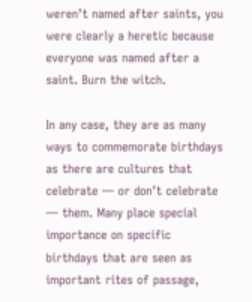weren’t named after saints, you were clearly a heretic because everyone was named after a saint. Burn the witch.

In any case, they are as many ways to commemorate birthdays as there are cultures that celebrate — or don’t celebrate — them. Many place special importance on specific birthdays that are seen as important rites of passage,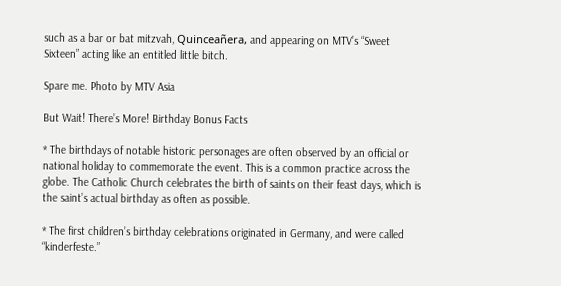such as a bar or bat mitzvah, Quinceañera, and appearing on MTV’s “Sweet Sixteen” acting like an entitled little bitch.

Spare me. Photo by MTV Asia

But Wait! There’s More! Birthday Bonus Facts

* The birthdays of notable historic personages are often observed by an official or national holiday to commemorate the event. This is a common practice across the globe. The Catholic Church celebrates the birth of saints on their feast days, which is the saint’s actual birthday as often as possible.

* The first children’s birthday celebrations originated in Germany, and were called “kinderfeste.”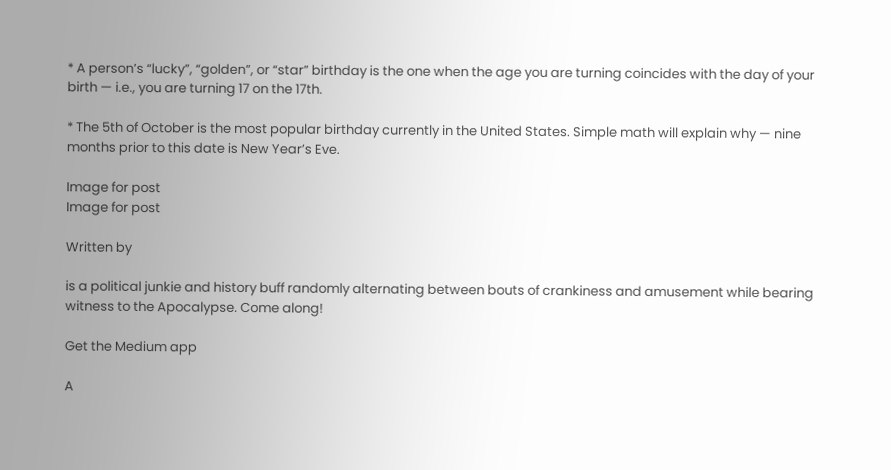* A person’s “lucky”, “golden”, or “star” birthday is the one when the age you are turning coincides with the day of your birth — i.e., you are turning 17 on the 17th.

* The 5th of October is the most popular birthday currently in the United States. Simple math will explain why — nine months prior to this date is New Year’s Eve.

Image for post
Image for post

Written by

is a political junkie and history buff randomly alternating between bouts of crankiness and amusement while bearing witness to the Apocalypse. Come along!

Get the Medium app

A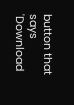button that says 'Download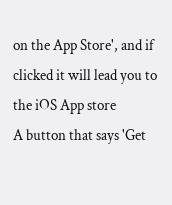on the App Store', and if clicked it will lead you to the iOS App store
A button that says 'Get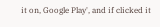it on, Google Play', and if clicked it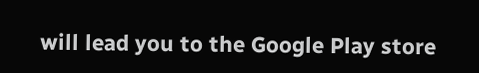will lead you to the Google Play store